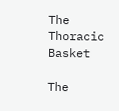The Thoracic Basket

The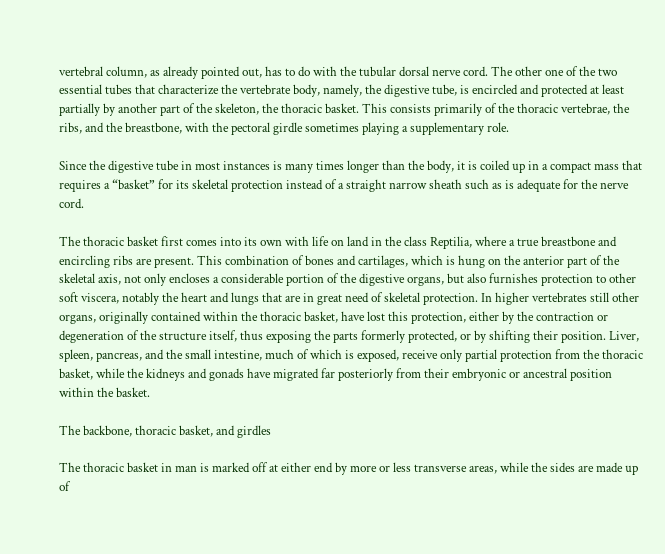vertebral column, as already pointed out, has to do with the tubular dorsal nerve cord. The other one of the two essential tubes that characterize the vertebrate body, namely, the digestive tube, is encircled and protected at least partially by another part of the skeleton, the thoracic basket. This consists primarily of the thoracic vertebrae, the ribs, and the breastbone, with the pectoral girdle sometimes playing a supplementary role.

Since the digestive tube in most instances is many times longer than the body, it is coiled up in a compact mass that requires a “basket” for its skeletal protection instead of a straight narrow sheath such as is adequate for the nerve cord.

The thoracic basket first comes into its own with life on land in the class Reptilia, where a true breastbone and encircling ribs are present. This combination of bones and cartilages, which is hung on the anterior part of the skeletal axis, not only encloses a considerable portion of the digestive organs, but also furnishes protection to other soft viscera, notably the heart and lungs that are in great need of skeletal protection. In higher vertebrates still other organs, originally contained within the thoracic basket, have lost this protection, either by the contraction or degeneration of the structure itself, thus exposing the parts formerly protected, or by shifting their position. Liver, spleen, pancreas, and the small intestine, much of which is exposed, receive only partial protection from the thoracic basket, while the kidneys and gonads have migrated far posteriorly from their embryonic or ancestral position within the basket.

The backbone, thoracic basket, and girdles

The thoracic basket in man is marked off at either end by more or less transverse areas, while the sides are made up of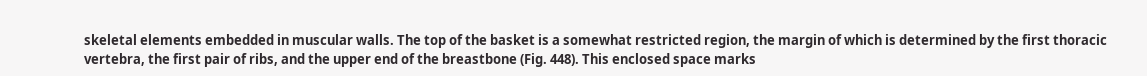skeletal elements embedded in muscular walls. The top of the basket is a somewhat restricted region, the margin of which is determined by the first thoracic vertebra, the first pair of ribs, and the upper end of the breastbone (Fig. 448). This enclosed space marks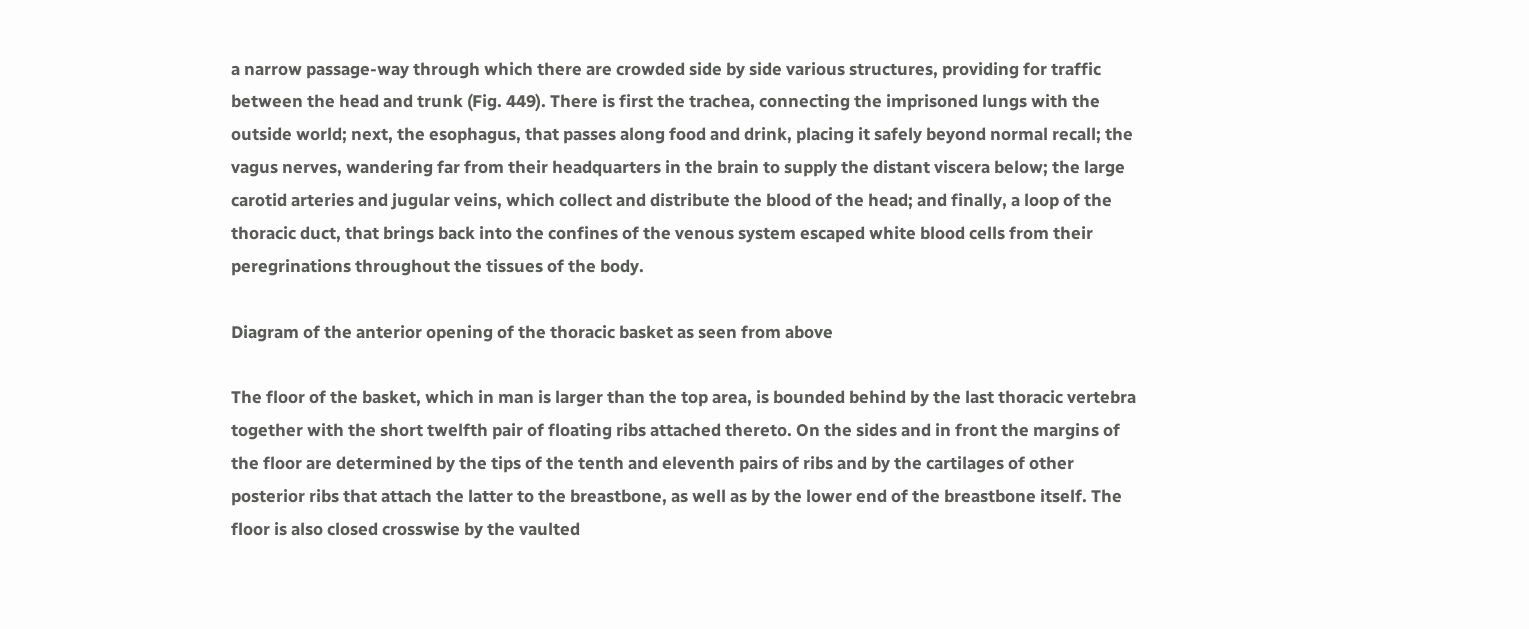a narrow passage-way through which there are crowded side by side various structures, providing for traffic between the head and trunk (Fig. 449). There is first the trachea, connecting the imprisoned lungs with the outside world; next, the esophagus, that passes along food and drink, placing it safely beyond normal recall; the vagus nerves, wandering far from their headquarters in the brain to supply the distant viscera below; the large carotid arteries and jugular veins, which collect and distribute the blood of the head; and finally, a loop of the thoracic duct, that brings back into the confines of the venous system escaped white blood cells from their peregrinations throughout the tissues of the body.

Diagram of the anterior opening of the thoracic basket as seen from above

The floor of the basket, which in man is larger than the top area, is bounded behind by the last thoracic vertebra together with the short twelfth pair of floating ribs attached thereto. On the sides and in front the margins of the floor are determined by the tips of the tenth and eleventh pairs of ribs and by the cartilages of other posterior ribs that attach the latter to the breastbone, as well as by the lower end of the breastbone itself. The floor is also closed crosswise by the vaulted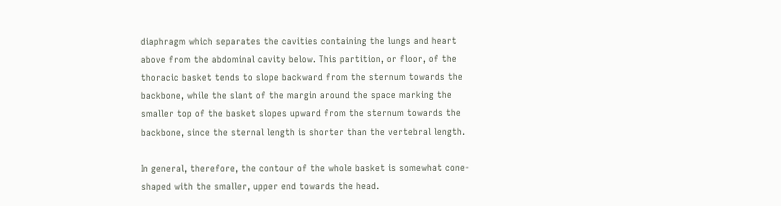diaphragm which separates the cavities containing the lungs and heart above from the abdominal cavity below. This partition, or floor, of the thoracic basket tends to slope backward from the sternum towards the backbone, while the slant of the margin around the space marking the smaller top of the basket slopes upward from the sternum towards the backbone, since the sternal length is shorter than the vertebral length.

In general, therefore, the contour of the whole basket is somewhat cone-shaped with the smaller, upper end towards the head.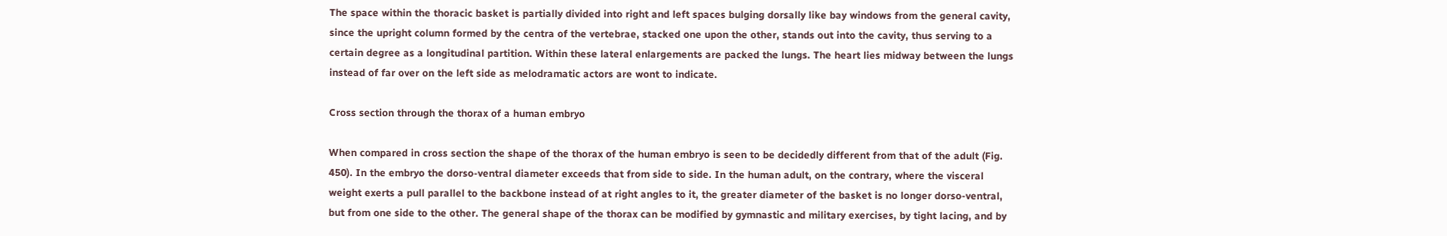The space within the thoracic basket is partially divided into right and left spaces bulging dorsally like bay windows from the general cavity, since the upright column formed by the centra of the vertebrae, stacked one upon the other, stands out into the cavity, thus serving to a certain degree as a longitudinal partition. Within these lateral enlargements are packed the lungs. The heart lies midway between the lungs instead of far over on the left side as melodramatic actors are wont to indicate.

Cross section through the thorax of a human embryo

When compared in cross section the shape of the thorax of the human embryo is seen to be decidedly different from that of the adult (Fig. 450). In the embryo the dorso-ventral diameter exceeds that from side to side. In the human adult, on the contrary, where the visceral weight exerts a pull parallel to the backbone instead of at right angles to it, the greater diameter of the basket is no longer dorso-ventral, but from one side to the other. The general shape of the thorax can be modified by gymnastic and military exercises, by tight lacing, and by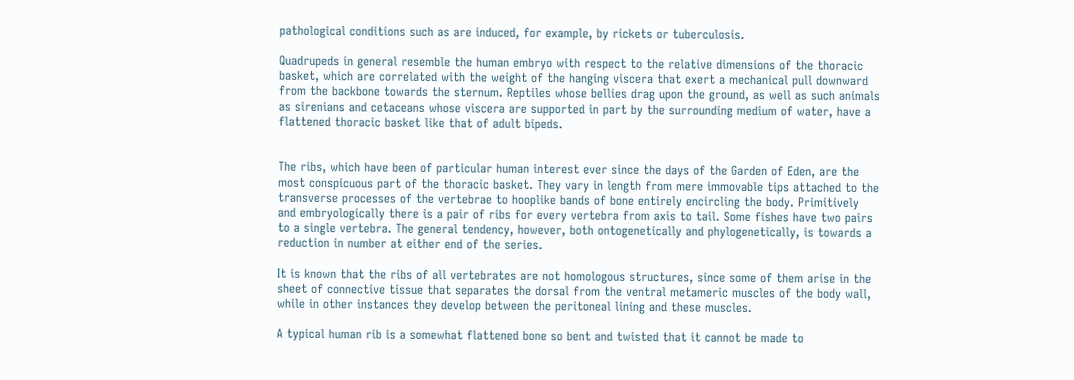pathological conditions such as are induced, for example, by rickets or tuberculosis.

Quadrupeds in general resemble the human embryo with respect to the relative dimensions of the thoracic basket, which are correlated with the weight of the hanging viscera that exert a mechanical pull downward from the backbone towards the sternum. Reptiles whose bellies drag upon the ground, as well as such animals as sirenians and cetaceans whose viscera are supported in part by the surrounding medium of water, have a flattened thoracic basket like that of adult bipeds.


The ribs, which have been of particular human interest ever since the days of the Garden of Eden, are the most conspicuous part of the thoracic basket. They vary in length from mere immovable tips attached to the transverse processes of the vertebrae to hooplike bands of bone entirely encircling the body. Primitively and embryologically there is a pair of ribs for every vertebra from axis to tail. Some fishes have two pairs to a single vertebra. The general tendency, however, both ontogenetically and phylogenetically, is towards a reduction in number at either end of the series.

It is known that the ribs of all vertebrates are not homologous structures, since some of them arise in the sheet of connective tissue that separates the dorsal from the ventral metameric muscles of the body wall, while in other instances they develop between the peritoneal lining and these muscles.

A typical human rib is a somewhat flattened bone so bent and twisted that it cannot be made to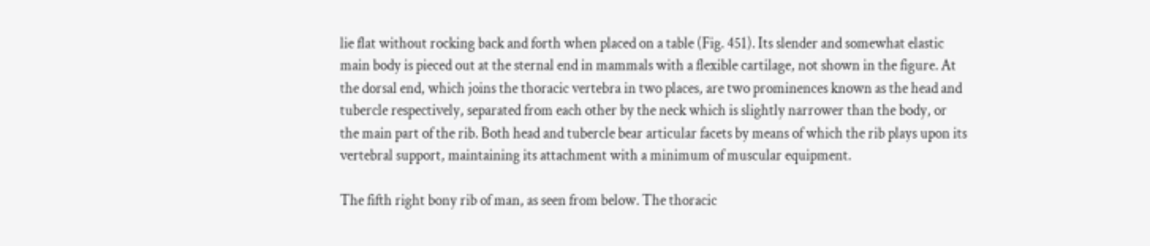lie flat without rocking back and forth when placed on a table (Fig. 451). Its slender and somewhat elastic main body is pieced out at the sternal end in mammals with a flexible cartilage, not shown in the figure. At the dorsal end, which joins the thoracic vertebra in two places, are two prominences known as the head and tubercle respectively, separated from each other by the neck which is slightly narrower than the body, or the main part of the rib. Both head and tubercle bear articular facets by means of which the rib plays upon its vertebral support, maintaining its attachment with a minimum of muscular equipment.

The fifth right bony rib of man, as seen from below. The thoracic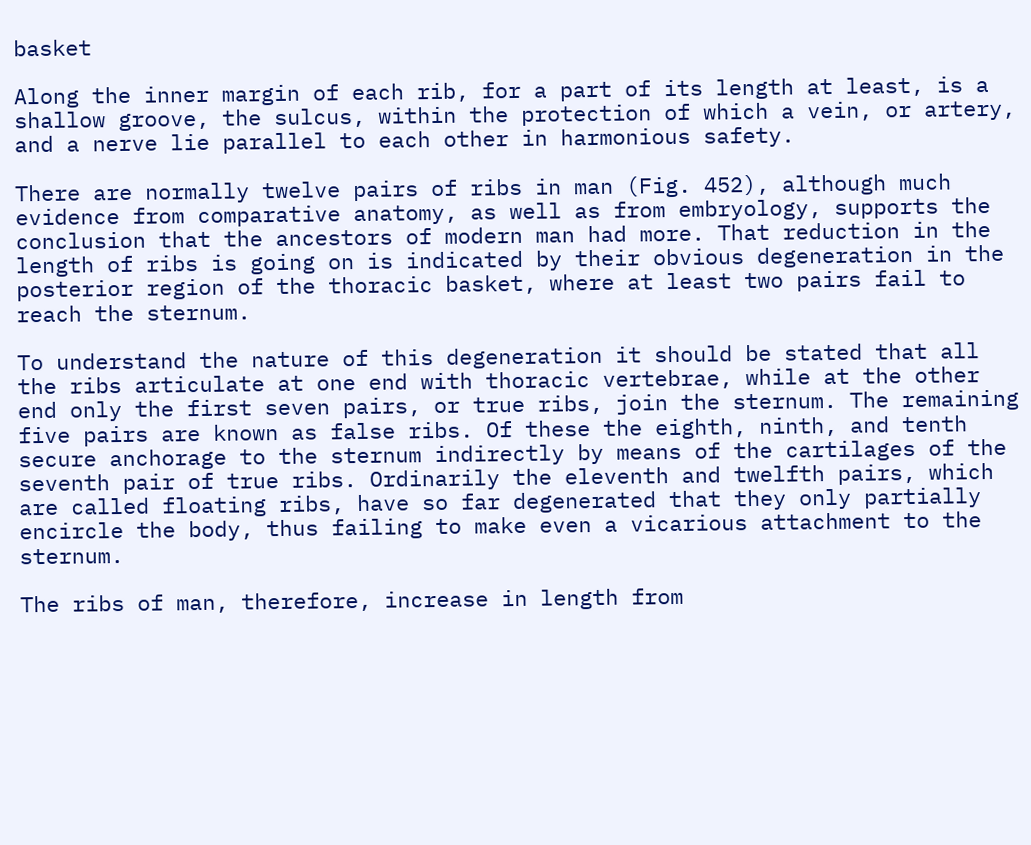basket

Along the inner margin of each rib, for a part of its length at least, is a shallow groove, the sulcus, within the protection of which a vein, or artery, and a nerve lie parallel to each other in harmonious safety.

There are normally twelve pairs of ribs in man (Fig. 452), although much evidence from comparative anatomy, as well as from embryology, supports the conclusion that the ancestors of modern man had more. That reduction in the length of ribs is going on is indicated by their obvious degeneration in the posterior region of the thoracic basket, where at least two pairs fail to reach the sternum.

To understand the nature of this degeneration it should be stated that all the ribs articulate at one end with thoracic vertebrae, while at the other end only the first seven pairs, or true ribs, join the sternum. The remaining five pairs are known as false ribs. Of these the eighth, ninth, and tenth secure anchorage to the sternum indirectly by means of the cartilages of the seventh pair of true ribs. Ordinarily the eleventh and twelfth pairs, which are called floating ribs, have so far degenerated that they only partially encircle the body, thus failing to make even a vicarious attachment to the sternum.

The ribs of man, therefore, increase in length from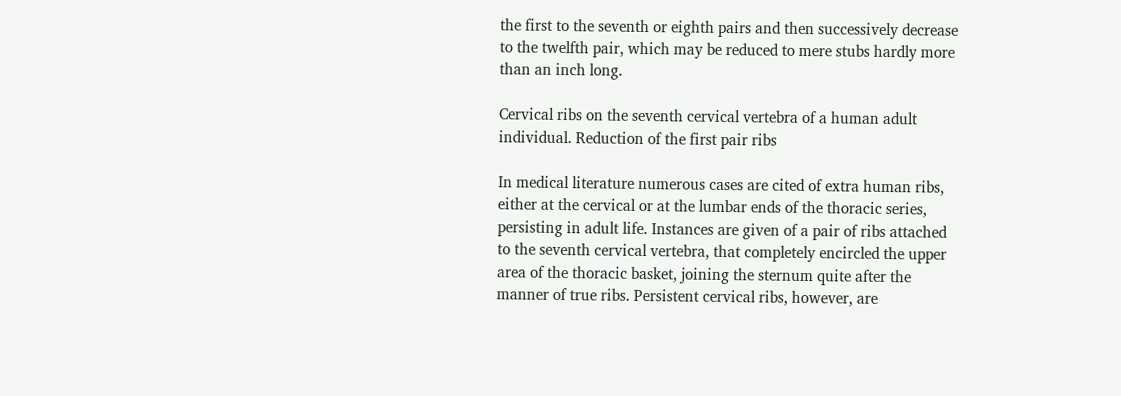the first to the seventh or eighth pairs and then successively decrease to the twelfth pair, which may be reduced to mere stubs hardly more than an inch long.

Cervical ribs on the seventh cervical vertebra of a human adult individual. Reduction of the first pair ribs

In medical literature numerous cases are cited of extra human ribs, either at the cervical or at the lumbar ends of the thoracic series, persisting in adult life. Instances are given of a pair of ribs attached to the seventh cervical vertebra, that completely encircled the upper area of the thoracic basket, joining the sternum quite after the manner of true ribs. Persistent cervical ribs, however, are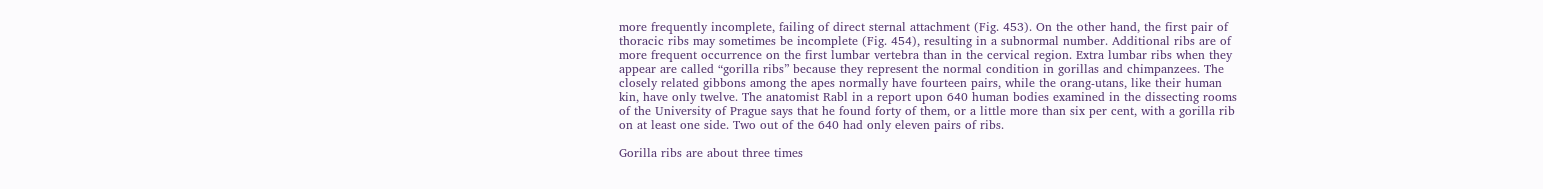more frequently incomplete, failing of direct sternal attachment (Fig. 453). On the other hand, the first pair of thoracic ribs may sometimes be incomplete (Fig. 454), resulting in a subnormal number. Additional ribs are of more frequent occurrence on the first lumbar vertebra than in the cervical region. Extra lumbar ribs when they appear are called “gorilla ribs” because they represent the normal condition in gorillas and chimpanzees. The closely related gibbons among the apes normally have fourteen pairs, while the orang-utans, like their human kin, have only twelve. The anatomist Rabl in a report upon 640 human bodies examined in the dissecting rooms of the University of Prague says that he found forty of them, or a little more than six per cent, with a gorilla rib on at least one side. Two out of the 640 had only eleven pairs of ribs.

Gorilla ribs are about three times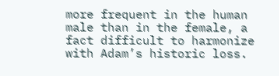more frequent in the human male than in the female, a fact difficult to harmonize with Adam’s historic loss.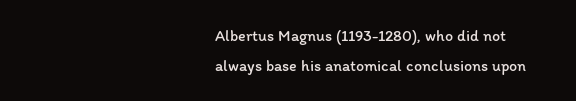Albertus Magnus (1193-1280), who did not always base his anatomical conclusions upon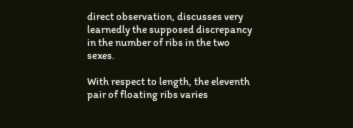direct observation, discusses very learnedly the supposed discrepancy in the number of ribs in the two sexes.

With respect to length, the eleventh pair of floating ribs varies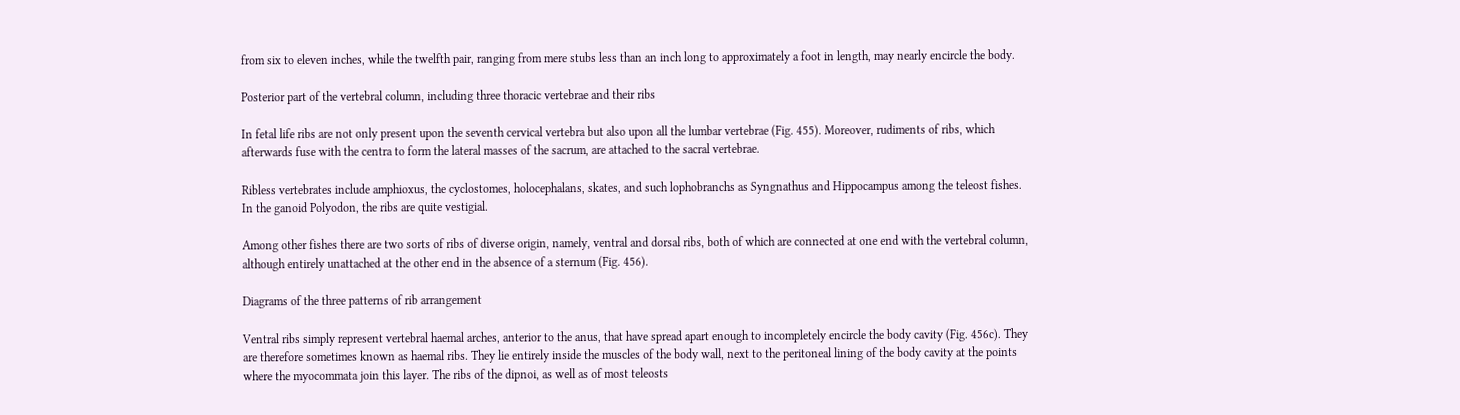from six to eleven inches, while the twelfth pair, ranging from mere stubs less than an inch long to approximately a foot in length, may nearly encircle the body.

Posterior part of the vertebral column, including three thoracic vertebrae and their ribs

In fetal life ribs are not only present upon the seventh cervical vertebra but also upon all the lumbar vertebrae (Fig. 455). Moreover, rudiments of ribs, which afterwards fuse with the centra to form the lateral masses of the sacrum, are attached to the sacral vertebrae.

Ribless vertebrates include amphioxus, the cyclostomes, holocephalans, skates, and such lophobranchs as Syngnathus and Hippocampus among the teleost fishes. In the ganoid Polyodon, the ribs are quite vestigial.

Among other fishes there are two sorts of ribs of diverse origin, namely, ventral and dorsal ribs, both of which are connected at one end with the vertebral column, although entirely unattached at the other end in the absence of a sternum (Fig. 456).

Diagrams of the three patterns of rib arrangement

Ventral ribs simply represent vertebral haemal arches, anterior to the anus, that have spread apart enough to incompletely encircle the body cavity (Fig. 456c). They are therefore sometimes known as haemal ribs. They lie entirely inside the muscles of the body wall, next to the peritoneal lining of the body cavity at the points where the myocommata join this layer. The ribs of the dipnoi, as well as of most teleosts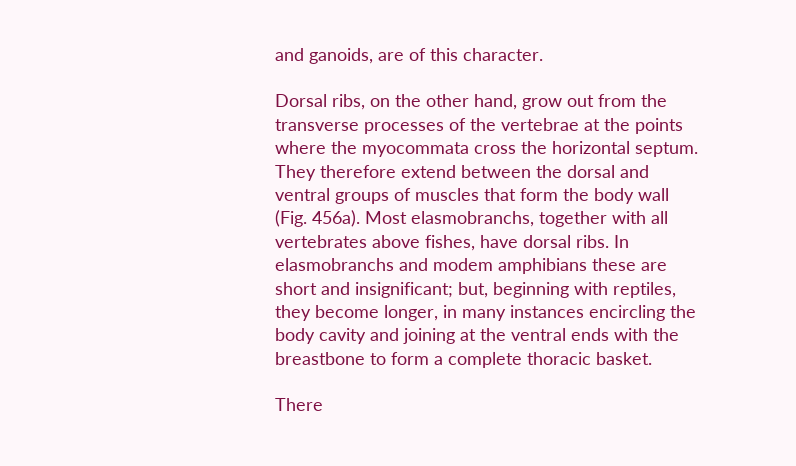and ganoids, are of this character.

Dorsal ribs, on the other hand, grow out from the transverse processes of the vertebrae at the points where the myocommata cross the horizontal septum. They therefore extend between the dorsal and ventral groups of muscles that form the body wall (Fig. 456a). Most elasmobranchs, together with all vertebrates above fishes, have dorsal ribs. In elasmobranchs and modem amphibians these are short and insignificant; but, beginning with reptiles, they become longer, in many instances encircling the body cavity and joining at the ventral ends with the breastbone to form a complete thoracic basket.

There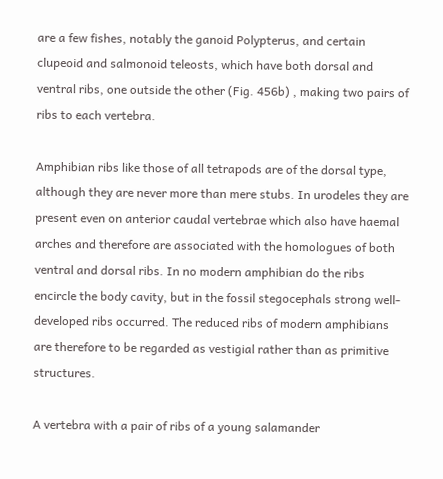are a few fishes, notably the ganoid Polypterus, and certain clupeoid and salmonoid teleosts, which have both dorsal and ventral ribs, one outside the other (Fig. 456b) , making two pairs of ribs to each vertebra.

Amphibian ribs like those of all tetrapods are of the dorsal type, although they are never more than mere stubs. In urodeles they are present even on anterior caudal vertebrae which also have haemal arches and therefore are associated with the homologues of both ventral and dorsal ribs. In no modern amphibian do the ribs encircle the body cavity, but in the fossil stegocephals strong well-developed ribs occurred. The reduced ribs of modern amphibians are therefore to be regarded as vestigial rather than as primitive structures.

A vertebra with a pair of ribs of a young salamander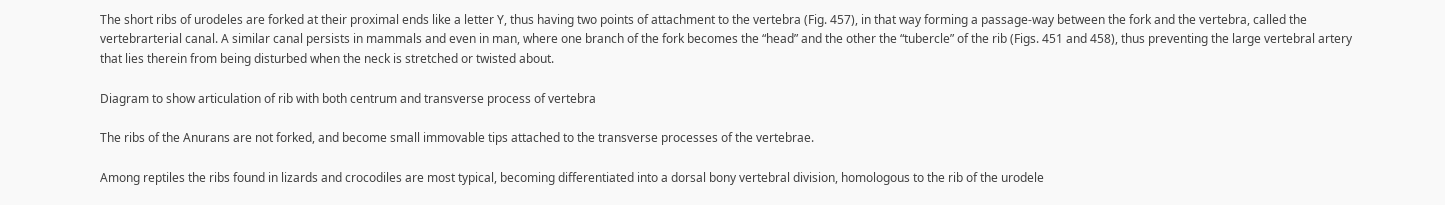The short ribs of urodeles are forked at their proximal ends like a letter Y, thus having two points of attachment to the vertebra (Fig. 457), in that way forming a passage-way between the fork and the vertebra, called the vertebrarterial canal. A similar canal persists in mammals and even in man, where one branch of the fork becomes the “head” and the other the “tubercle” of the rib (Figs. 451 and 458), thus preventing the large vertebral artery that lies therein from being disturbed when the neck is stretched or twisted about.

Diagram to show articulation of rib with both centrum and transverse process of vertebra

The ribs of the Anurans are not forked, and become small immovable tips attached to the transverse processes of the vertebrae.

Among reptiles the ribs found in lizards and crocodiles are most typical, becoming differentiated into a dorsal bony vertebral division, homologous to the rib of the urodele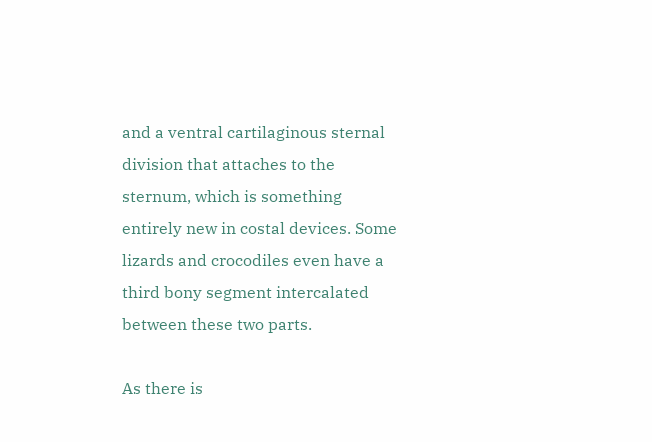and a ventral cartilaginous sternal division that attaches to the sternum, which is something entirely new in costal devices. Some lizards and crocodiles even have a third bony segment intercalated between these two parts.

As there is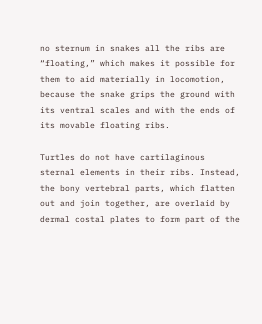no sternum in snakes all the ribs are “floating,” which makes it possible for them to aid materially in locomotion, because the snake grips the ground with its ventral scales and with the ends of its movable floating ribs.

Turtles do not have cartilaginous sternal elements in their ribs. Instead, the bony vertebral parts, which flatten out and join together, are overlaid by dermal costal plates to form part of the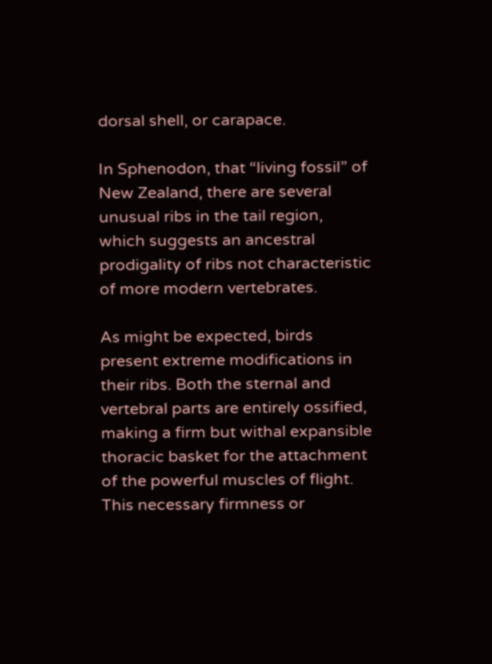dorsal shell, or carapace.

In Sphenodon, that “living fossil” of New Zealand, there are several unusual ribs in the tail region, which suggests an ancestral prodigality of ribs not characteristic of more modern vertebrates.

As might be expected, birds present extreme modifications in their ribs. Both the sternal and vertebral parts are entirely ossified, making a firm but withal expansible thoracic basket for the attachment of the powerful muscles of flight. This necessary firmness or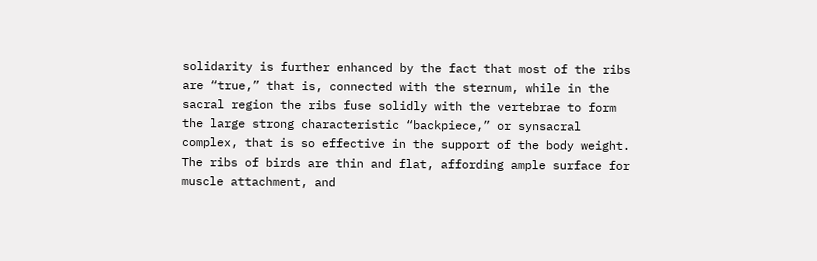solidarity is further enhanced by the fact that most of the ribs are “true,” that is, connected with the sternum, while in the sacral region the ribs fuse solidly with the vertebrae to form the large strong characteristic “backpiece,” or synsacral complex, that is so effective in the support of the body weight. The ribs of birds are thin and flat, affording ample surface for muscle attachment, and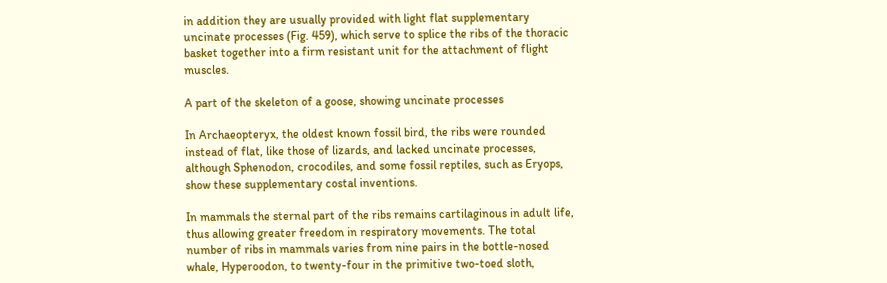in addition they are usually provided with light flat supplementary uncinate processes (Fig. 459), which serve to splice the ribs of the thoracic basket together into a firm resistant unit for the attachment of flight muscles.

A part of the skeleton of a goose, showing uncinate processes

In Archaeopteryx, the oldest known fossil bird, the ribs were rounded instead of flat, like those of lizards, and lacked uncinate processes, although Sphenodon, crocodiles, and some fossil reptiles, such as Eryops, show these supplementary costal inventions.

In mammals the sternal part of the ribs remains cartilaginous in adult life, thus allowing greater freedom in respiratory movements. The total number of ribs in mammals varies from nine pairs in the bottle-nosed whale, Hyperoodon, to twenty-four in the primitive two-toed sloth,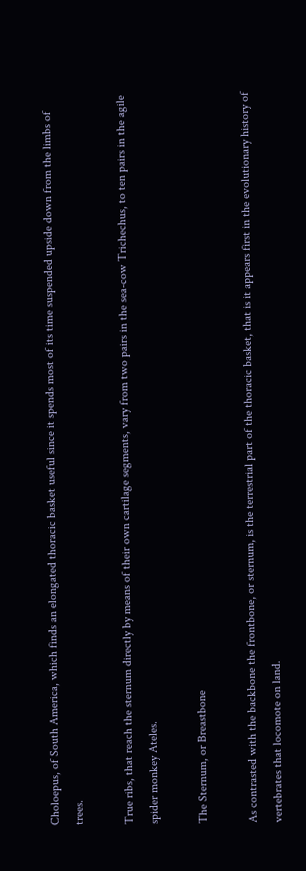Choloepus, of South America, which finds an elongated thoracic basket useful since it spends most of its time suspended upside down from the limbs of trees.

True ribs, that reach the sternum directly by means of their own cartilage segments, vary from two pairs in the sea-cow Trichechus, to ten pairs in the agile spider monkey Ateles.

The Sternum, or Breastbone

As contrasted with the backbone the frontbone, or sternum, is the terrestrial part of the thoracic basket, that is it appears first in the evolutionary history of vertebrates that locomote on land.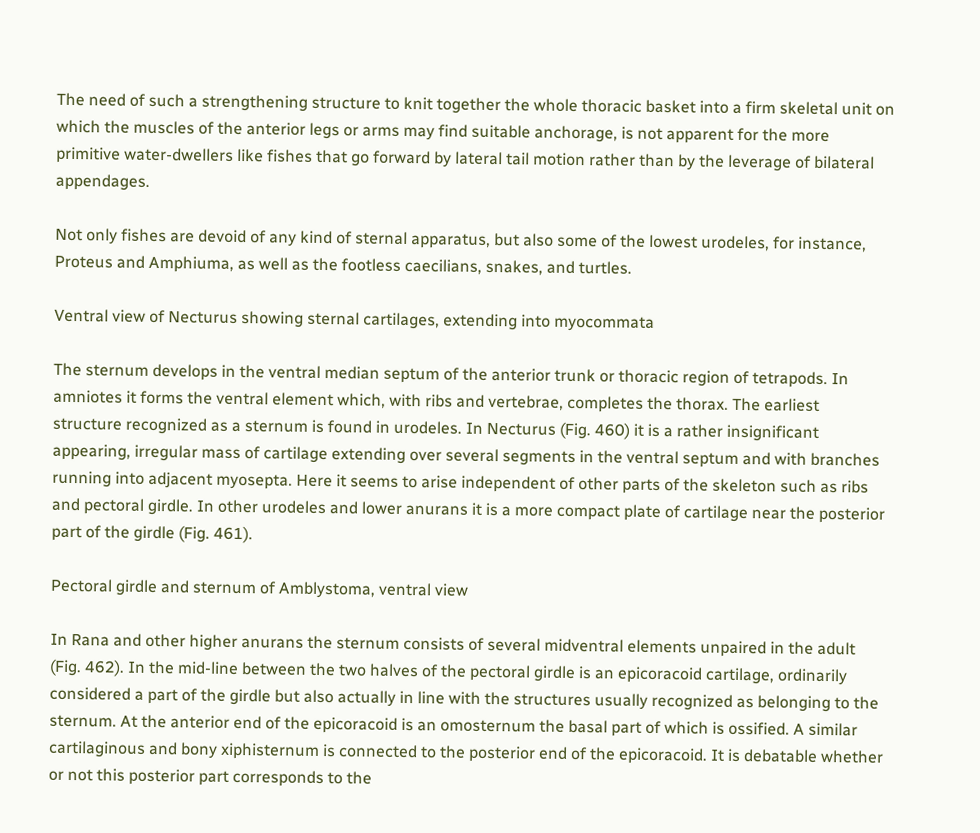The need of such a strengthening structure to knit together the whole thoracic basket into a firm skeletal unit on which the muscles of the anterior legs or arms may find suitable anchorage, is not apparent for the more primitive water-dwellers like fishes that go forward by lateral tail motion rather than by the leverage of bilateral appendages.

Not only fishes are devoid of any kind of sternal apparatus, but also some of the lowest urodeles, for instance, Proteus and Amphiuma, as well as the footless caecilians, snakes, and turtles.

Ventral view of Necturus showing sternal cartilages, extending into myocommata

The sternum develops in the ventral median septum of the anterior trunk or thoracic region of tetrapods. In amniotes it forms the ventral element which, with ribs and vertebrae, completes the thorax. The earliest structure recognized as a sternum is found in urodeles. In Necturus (Fig. 460) it is a rather insignificant appearing, irregular mass of cartilage extending over several segments in the ventral septum and with branches running into adjacent myosepta. Here it seems to arise independent of other parts of the skeleton such as ribs and pectoral girdle. In other urodeles and lower anurans it is a more compact plate of cartilage near the posterior part of the girdle (Fig. 461).

Pectoral girdle and sternum of Amblystoma, ventral view

In Rana and other higher anurans the sternum consists of several midventral elements unpaired in the adult (Fig. 462). In the mid-line between the two halves of the pectoral girdle is an epicoracoid cartilage, ordinarily considered a part of the girdle but also actually in line with the structures usually recognized as belonging to the sternum. At the anterior end of the epicoracoid is an omosternum the basal part of which is ossified. A similar cartilaginous and bony xiphisternum is connected to the posterior end of the epicoracoid. It is debatable whether or not this posterior part corresponds to the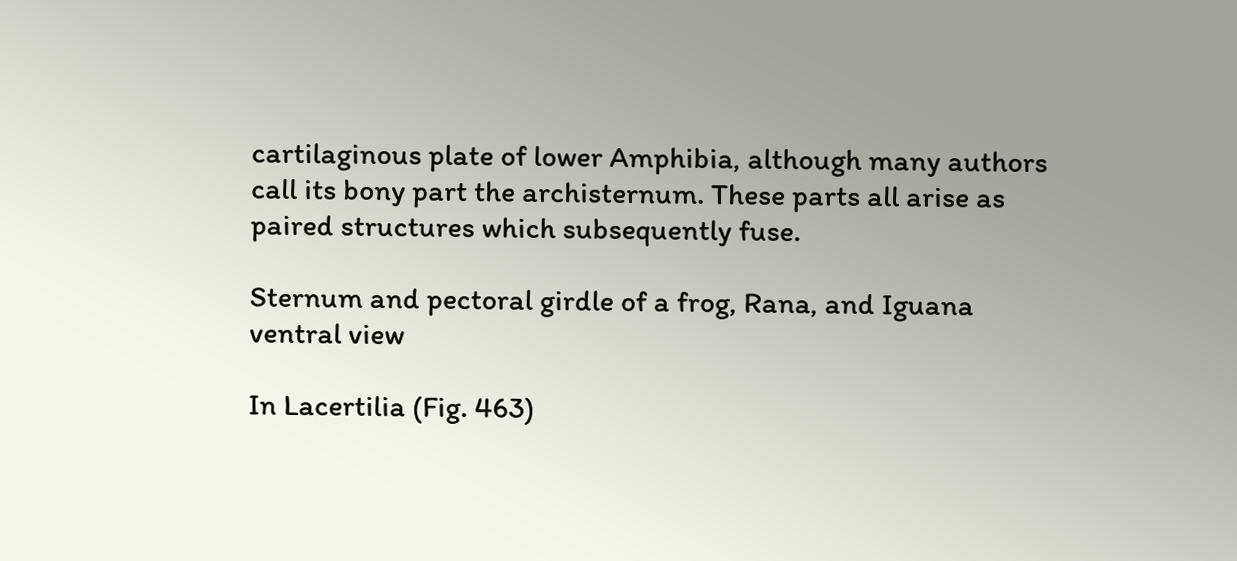cartilaginous plate of lower Amphibia, although many authors call its bony part the archisternum. These parts all arise as paired structures which subsequently fuse.

Sternum and pectoral girdle of a frog, Rana, and Iguana ventral view

In Lacertilia (Fig. 463)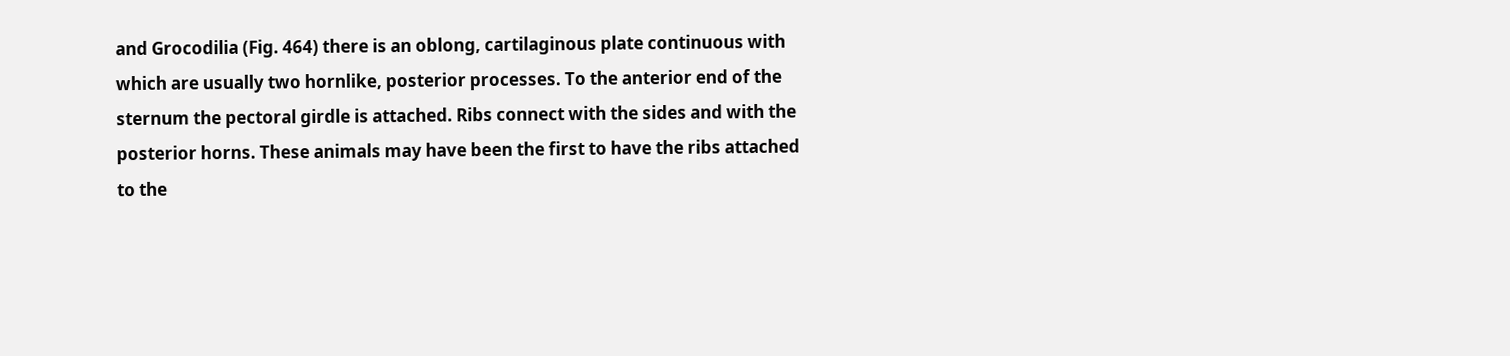and Grocodilia (Fig. 464) there is an oblong, cartilaginous plate continuous with which are usually two hornlike, posterior processes. To the anterior end of the sternum the pectoral girdle is attached. Ribs connect with the sides and with the posterior horns. These animals may have been the first to have the ribs attached to the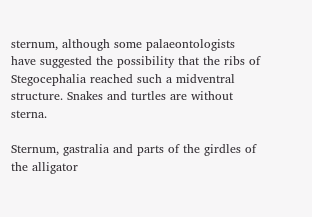sternum, although some palaeontologists have suggested the possibility that the ribs of Stegocephalia reached such a midventral structure. Snakes and turtles are without sterna.

Sternum, gastralia and parts of the girdles of the alligator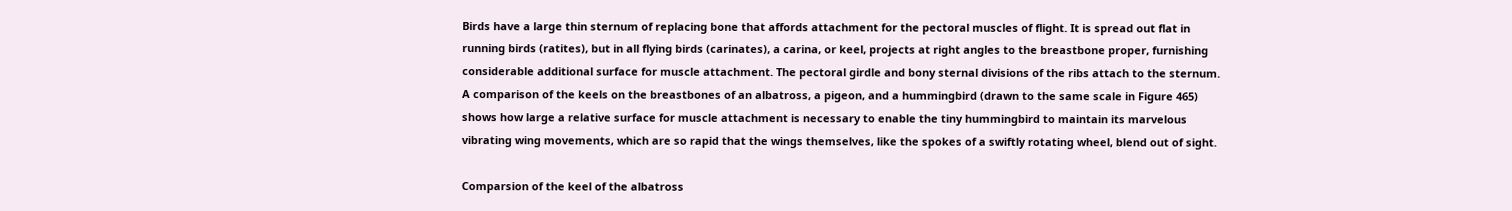Birds have a large thin sternum of replacing bone that affords attachment for the pectoral muscles of flight. It is spread out flat in running birds (ratites), but in all flying birds (carinates), a carina, or keel, projects at right angles to the breastbone proper, furnishing considerable additional surface for muscle attachment. The pectoral girdle and bony sternal divisions of the ribs attach to the sternum. A comparison of the keels on the breastbones of an albatross, a pigeon, and a hummingbird (drawn to the same scale in Figure 465) shows how large a relative surface for muscle attachment is necessary to enable the tiny hummingbird to maintain its marvelous vibrating wing movements, which are so rapid that the wings themselves, like the spokes of a swiftly rotating wheel, blend out of sight.

Comparsion of the keel of the albatross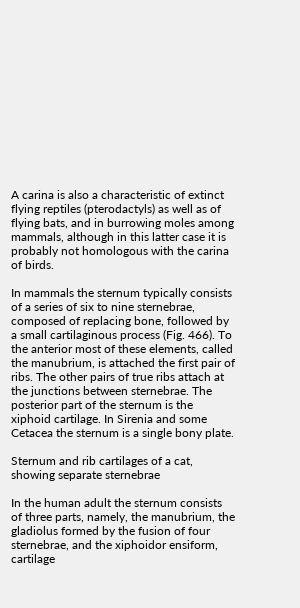A carina is also a characteristic of extinct flying reptiles (pterodactyls) as well as of flying bats, and in burrowing moles among mammals, although in this latter case it is probably not homologous with the carina of birds.

In mammals the sternum typically consists of a series of six to nine sternebrae, composed of replacing bone, followed by a small cartilaginous process (Fig. 466). To the anterior most of these elements, called the manubrium, is attached the first pair of ribs. The other pairs of true ribs attach at the junctions between sternebrae. The posterior part of the sternum is the xiphoid cartilage. In Sirenia and some Cetacea the sternum is a single bony plate.

Sternum and rib cartilages of a cat, showing separate sternebrae

In the human adult the sternum consists of three parts, namely, the manubrium, the gladiolus formed by the fusion of four sternebrae, and the xiphoidor ensiform, cartilage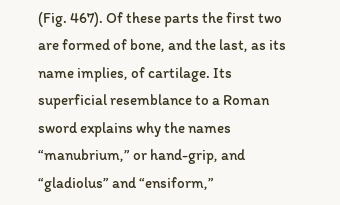(Fig. 467). Of these parts the first two are formed of bone, and the last, as its name implies, of cartilage. Its superficial resemblance to a Roman sword explains why the names “manubrium,” or hand-grip, and “gladiolus” and “ensiform,”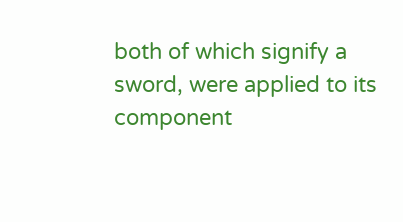both of which signify a sword, were applied to its component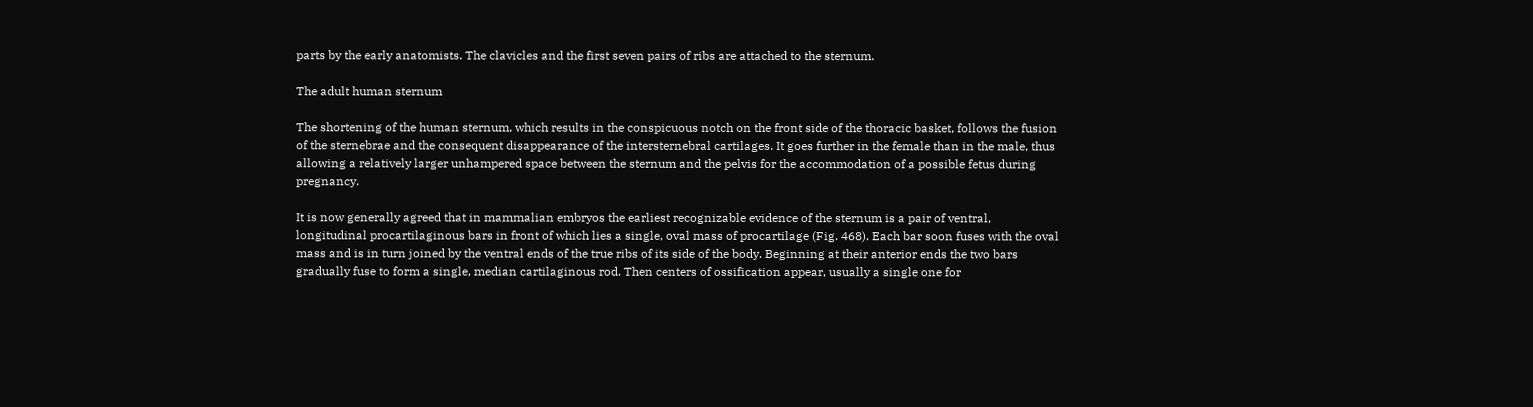parts by the early anatomists. The clavicles and the first seven pairs of ribs are attached to the sternum.

The adult human sternum

The shortening of the human sternum, which results in the conspicuous notch on the front side of the thoracic basket, follows the fusion of the sternebrae and the consequent disappearance of the intersternebral cartilages. It goes further in the female than in the male, thus allowing a relatively larger unhampered space between the sternum and the pelvis for the accommodation of a possible fetus during pregnancy.

It is now generally agreed that in mammalian embryos the earliest recognizable evidence of the sternum is a pair of ventral, longitudinal procartilaginous bars in front of which lies a single, oval mass of procartilage (Fig. 468). Each bar soon fuses with the oval mass and is in turn joined by the ventral ends of the true ribs of its side of the body. Beginning at their anterior ends the two bars gradually fuse to form a single, median cartilaginous rod. Then centers of ossification appear, usually a single one for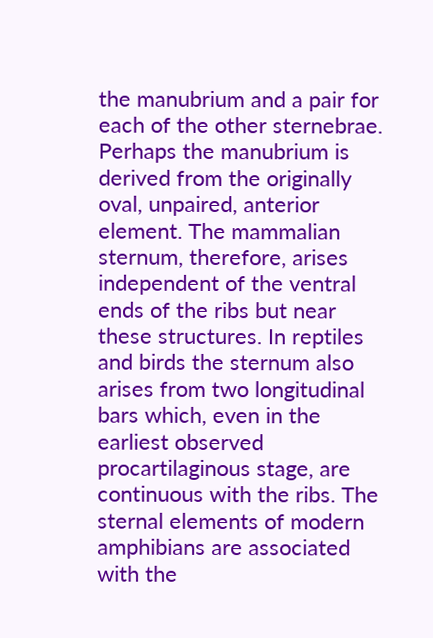the manubrium and a pair for each of the other sternebrae. Perhaps the manubrium is derived from the originally oval, unpaired, anterior element. The mammalian sternum, therefore, arises independent of the ventral ends of the ribs but near these structures. In reptiles and birds the sternum also arises from two longitudinal bars which, even in the earliest observed procartilaginous stage, are continuous with the ribs. The sternal elements of modern amphibians are associated with the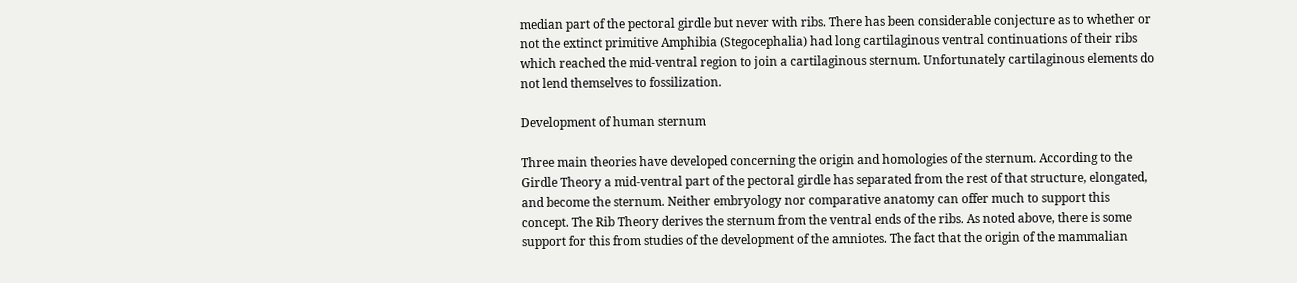median part of the pectoral girdle but never with ribs. There has been considerable conjecture as to whether or not the extinct primitive Amphibia (Stegocephalia) had long cartilaginous ventral continuations of their ribs which reached the mid-ventral region to join a cartilaginous sternum. Unfortunately cartilaginous elements do not lend themselves to fossilization.

Development of human sternum

Three main theories have developed concerning the origin and homologies of the sternum. According to the Girdle Theory a mid-ventral part of the pectoral girdle has separated from the rest of that structure, elongated, and become the sternum. Neither embryology nor comparative anatomy can offer much to support this concept. The Rib Theory derives the sternum from the ventral ends of the ribs. As noted above, there is some support for this from studies of the development of the amniotes. The fact that the origin of the mammalian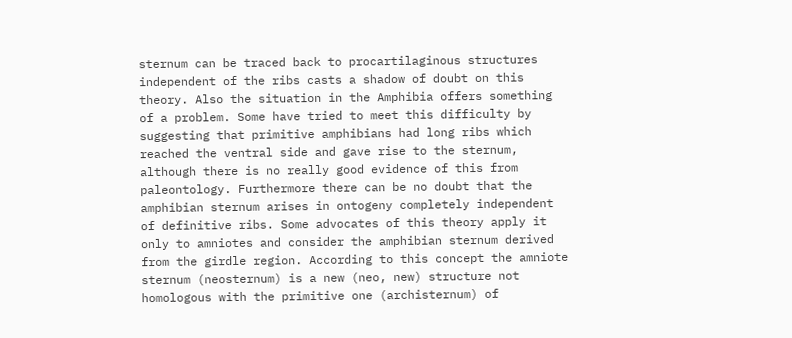sternum can be traced back to procartilaginous structures independent of the ribs casts a shadow of doubt on this theory. Also the situation in the Amphibia offers something of a problem. Some have tried to meet this difficulty by suggesting that primitive amphibians had long ribs which reached the ventral side and gave rise to the sternum, although there is no really good evidence of this from paleontology. Furthermore there can be no doubt that the amphibian sternum arises in ontogeny completely independent of definitive ribs. Some advocates of this theory apply it only to amniotes and consider the amphibian sternum derived from the girdle region. According to this concept the amniote sternum (neosternum) is a new (neo, new) structure not homologous with the primitive one (archisternum) of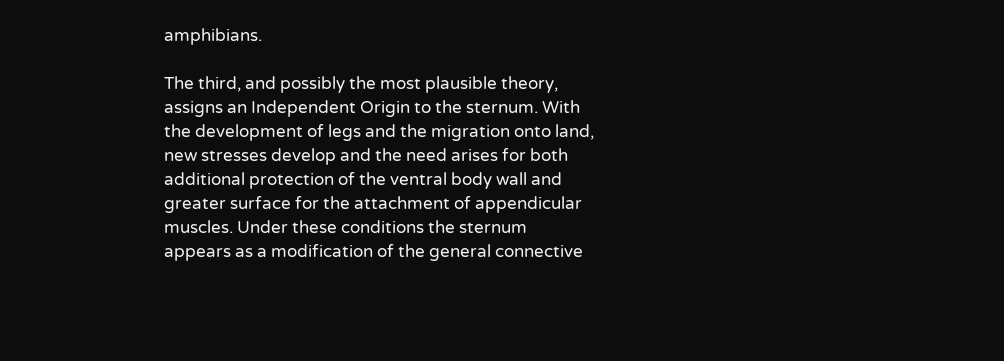amphibians.

The third, and possibly the most plausible theory, assigns an Independent Origin to the sternum. With the development of legs and the migration onto land, new stresses develop and the need arises for both additional protection of the ventral body wall and greater surface for the attachment of appendicular muscles. Under these conditions the sternum appears as a modification of the general connective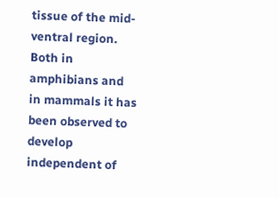tissue of the mid-ventral region. Both in amphibians and in mammals it has been observed to develop independent of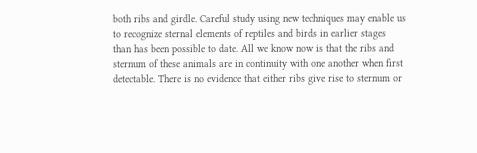both ribs and girdle. Careful study using new techniques may enable us to recognize sternal elements of reptiles and birds in earlier stages than has been possible to date. All we know now is that the ribs and sternum of these animals are in continuity with one another when first detectable. There is no evidence that either ribs give rise to sternum or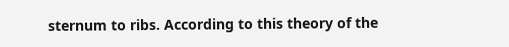sternum to ribs. According to this theory of the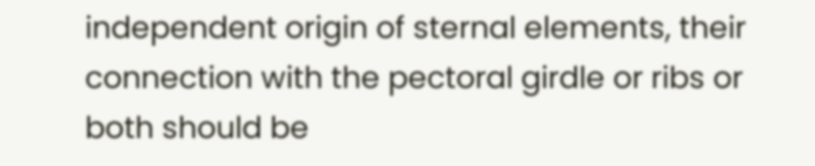independent origin of sternal elements, their connection with the pectoral girdle or ribs or both should be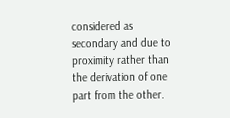considered as secondary and due to proximity rather than the derivation of one part from the other.